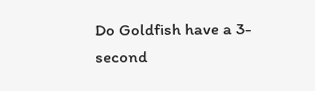Do Goldfish have a 3-second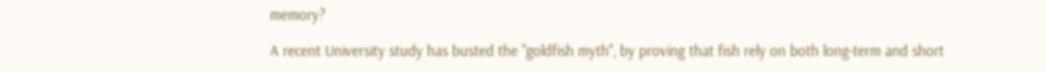memory?

A recent University study has busted the "goldfish myth", by proving that fish rely on both long-term and short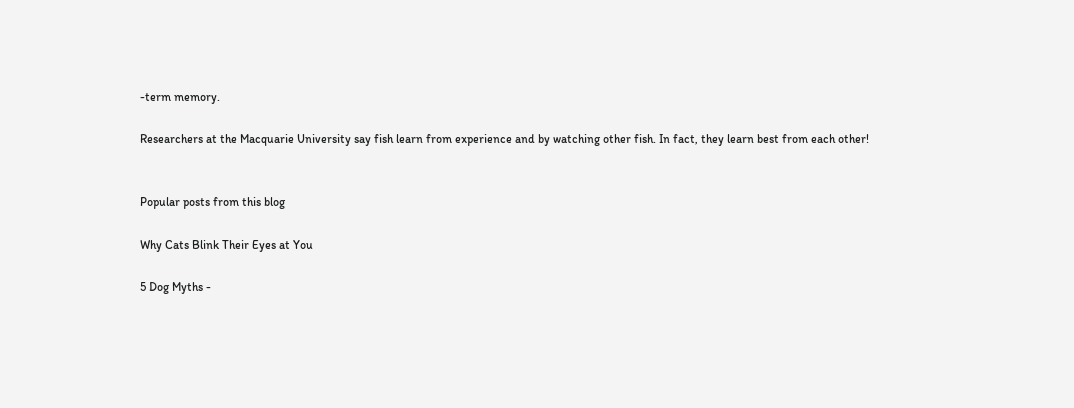-term memory.

Researchers at the Macquarie University say fish learn from experience and by watching other fish. In fact, they learn best from each other!


Popular posts from this blog

Why Cats Blink Their Eyes at You

5 Dog Myths -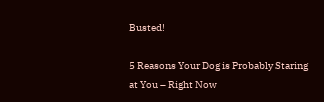Busted!

5 Reasons Your Dog is Probably Staring at You – Right Now